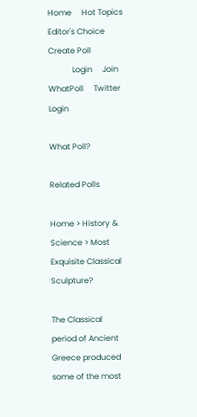Home     Hot Topics     Editor's Choice     Create Poll
            Login     Join WhatPoll     Twitter Login

What Poll?

Related Polls

Home > History & Science > Most Exquisite Classical Sculpture?

The Classical period of Ancient Greece produced some of the most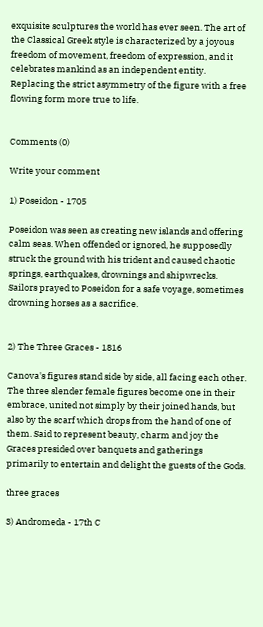exquisite sculptures the world has ever seen. The art of the Classical Greek style is characterized by a joyous freedom of movement, freedom of expression, and it celebrates mankind as an independent entity. Replacing the strict asymmetry of the figure with a free flowing form more true to life.


Comments (0)

Write your comment

1) Poseidon - 1705

Poseidon was seen as creating new islands and offering calm seas. When offended or ignored, he supposedly struck the ground with his trident and caused chaotic springs, earthquakes, drownings and shipwrecks. Sailors prayed to Poseidon for a safe voyage, sometimes drowning horses as a sacrifice.


2) The Three Graces - 1816

Canova's figures stand side by side, all facing each other. The three slender female figures become one in their embrace, united not simply by their joined hands, but also by the scarf which drops from the hand of one of them. Said to represent beauty, charm and joy the Graces presided over banquets and gatherings primarily to entertain and delight the guests of the Gods.

three graces

3) Andromeda - 17th C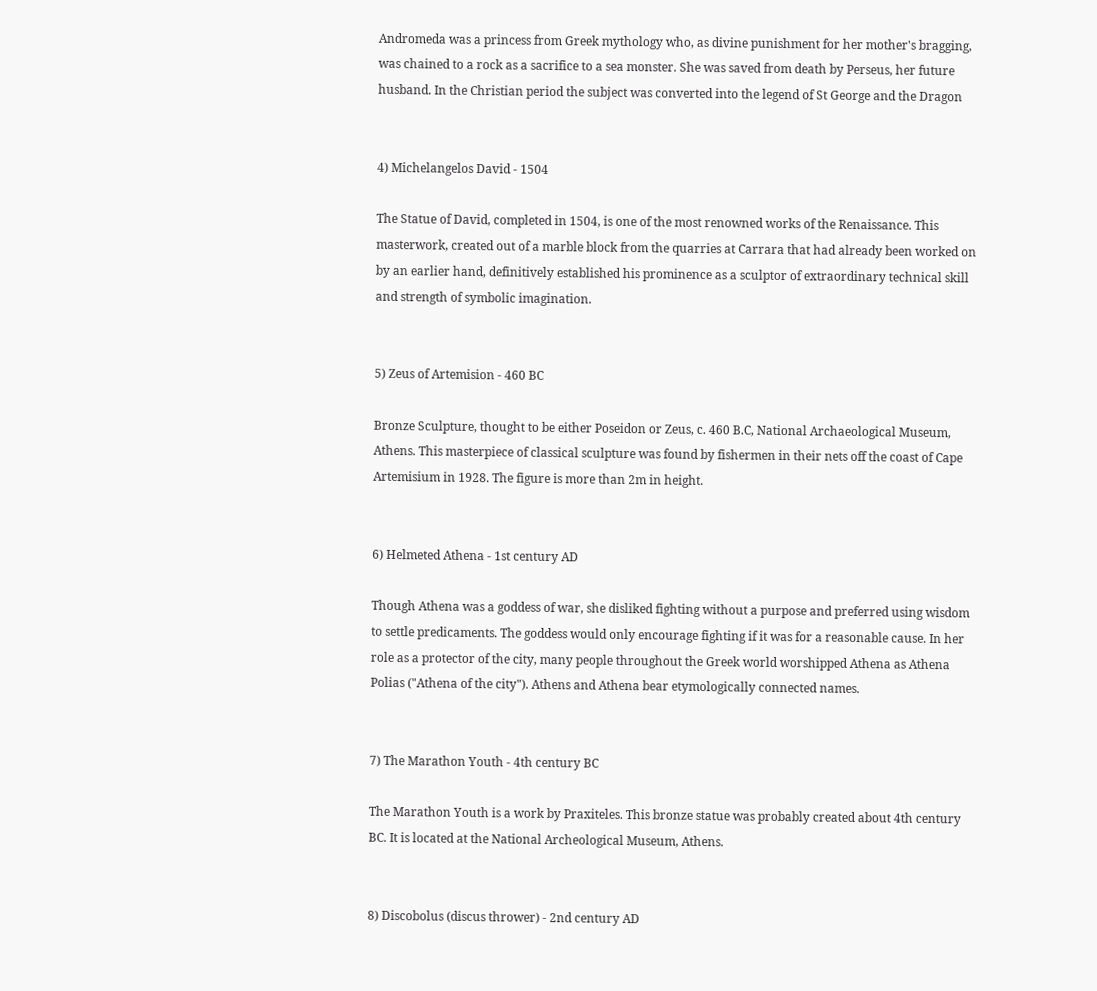Andromeda was a princess from Greek mythology who, as divine punishment for her mother's bragging, was chained to a rock as a sacrifice to a sea monster. She was saved from death by Perseus, her future husband. In the Christian period the subject was converted into the legend of St George and the Dragon


4) Michelangelos David - 1504

The Statue of David, completed in 1504, is one of the most renowned works of the Renaissance. This masterwork, created out of a marble block from the quarries at Carrara that had already been worked on by an earlier hand, definitively established his prominence as a sculptor of extraordinary technical skill and strength of symbolic imagination.


5) Zeus of Artemision - 460 BC

Bronze Sculpture, thought to be either Poseidon or Zeus, c. 460 B.C, National Archaeological Museum, Athens. This masterpiece of classical sculpture was found by fishermen in their nets off the coast of Cape Artemisium in 1928. The figure is more than 2m in height.


6) Helmeted Athena - 1st century AD

Though Athena was a goddess of war, she disliked fighting without a purpose and preferred using wisdom to settle predicaments. The goddess would only encourage fighting if it was for a reasonable cause. In her role as a protector of the city, many people throughout the Greek world worshipped Athena as Athena Polias ("Athena of the city"). Athens and Athena bear etymologically connected names.


7) The Marathon Youth - 4th century BC

The Marathon Youth is a work by Praxiteles. This bronze statue was probably created about 4th century BC. It is located at the National Archeological Museum, Athens.


8) Discobolus (discus thrower) - 2nd century AD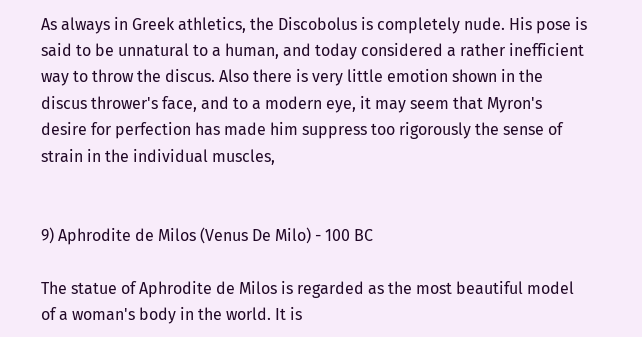As always in Greek athletics, the Discobolus is completely nude. His pose is said to be unnatural to a human, and today considered a rather inefficient way to throw the discus. Also there is very little emotion shown in the discus thrower's face, and to a modern eye, it may seem that Myron's desire for perfection has made him suppress too rigorously the sense of strain in the individual muscles,


9) Aphrodite de Milos (Venus De Milo) - 100 BC

The statue of Aphrodite de Milos is regarded as the most beautiful model of a woman's body in the world. It is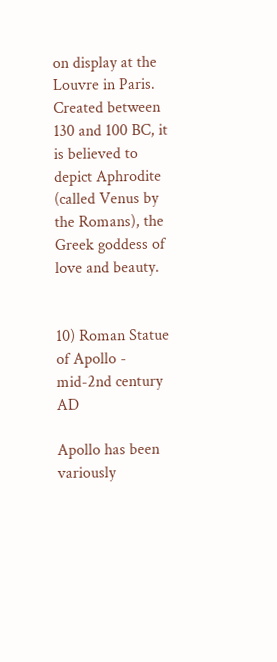on display at the Louvre in Paris. Created between 130 and 100 BC, it is believed to depict Aphrodite (called Venus by the Romans), the Greek goddess of love and beauty.


10) Roman Statue of Apollo - mid-2nd century AD

Apollo has been variously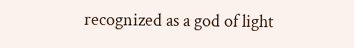recognized as a god of light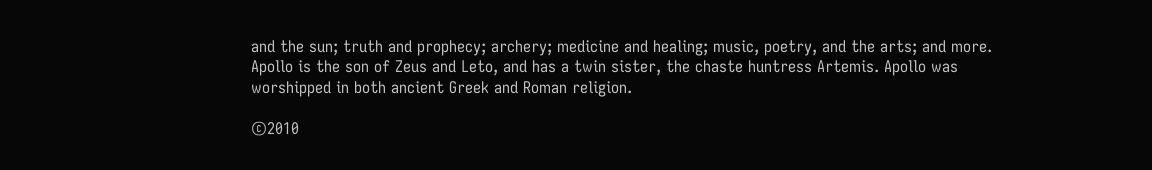and the sun; truth and prophecy; archery; medicine and healing; music, poetry, and the arts; and more. Apollo is the son of Zeus and Leto, and has a twin sister, the chaste huntress Artemis. Apollo was worshipped in both ancient Greek and Roman religion.

©2010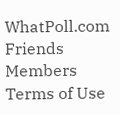WhatPoll.com
Friends      Members      Terms of Use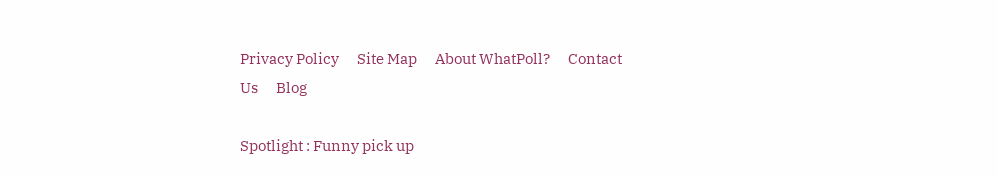Privacy Policy      Site Map      About WhatPoll?      Contact Us      Blog

Spotlight : Funny pick up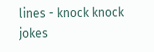lines - knock knock jokes